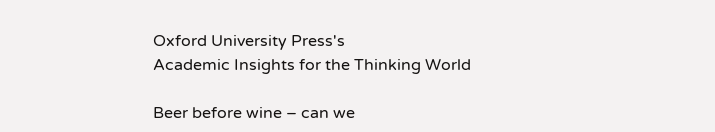Oxford University Press's
Academic Insights for the Thinking World

Beer before wine – can we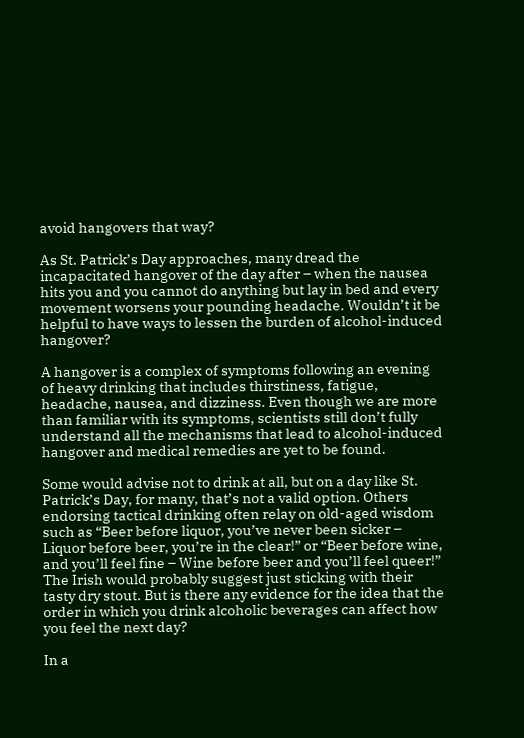avoid hangovers that way?

As St. Patrick’s Day approaches, many dread the incapacitated hangover of the day after – when the nausea hits you and you cannot do anything but lay in bed and every movement worsens your pounding headache. Wouldn’t it be helpful to have ways to lessen the burden of alcohol-induced hangover?

A hangover is a complex of symptoms following an evening of heavy drinking that includes thirstiness, fatigue, headache, nausea, and dizziness. Even though we are more than familiar with its symptoms, scientists still don’t fully understand all the mechanisms that lead to alcohol-induced hangover and medical remedies are yet to be found.

Some would advise not to drink at all, but on a day like St. Patrick’s Day, for many, that’s not a valid option. Others endorsing tactical drinking often relay on old-aged wisdom such as “Beer before liquor, you’ve never been sicker – Liquor before beer, you’re in the clear!” or “Beer before wine, and you’ll feel fine – Wine before beer and you’ll feel queer!” The Irish would probably suggest just sticking with their tasty dry stout. But is there any evidence for the idea that the order in which you drink alcoholic beverages can affect how you feel the next day?

In a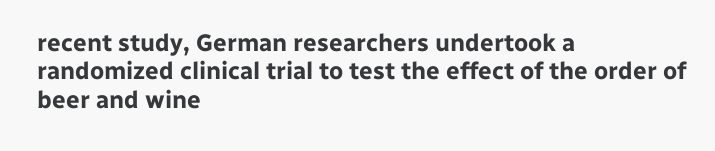recent study, German researchers undertook a randomized clinical trial to test the effect of the order of beer and wine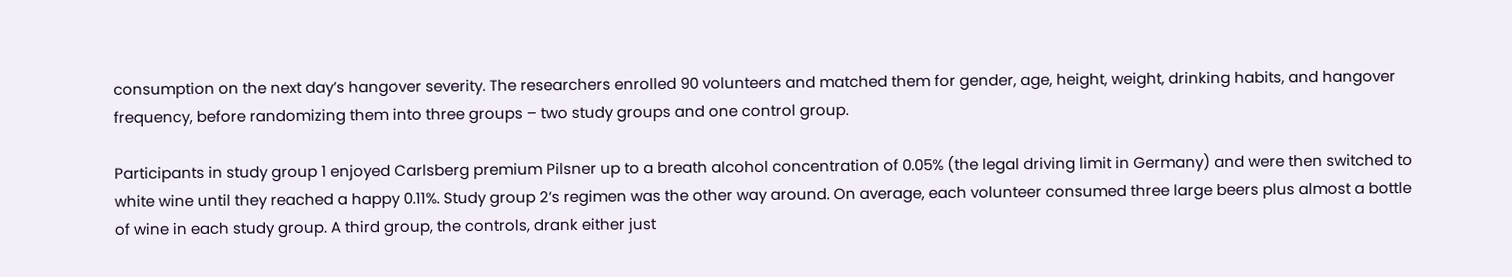consumption on the next day’s hangover severity. The researchers enrolled 90 volunteers and matched them for gender, age, height, weight, drinking habits, and hangover frequency, before randomizing them into three groups – two study groups and one control group.

Participants in study group 1 enjoyed Carlsberg premium Pilsner up to a breath alcohol concentration of 0.05% (the legal driving limit in Germany) and were then switched to white wine until they reached a happy 0.11%. Study group 2’s regimen was the other way around. On average, each volunteer consumed three large beers plus almost a bottle of wine in each study group. A third group, the controls, drank either just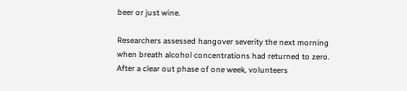beer or just wine.

Researchers assessed hangover severity the next morning when breath alcohol concentrations had returned to zero. After a clear out phase of one week, volunteers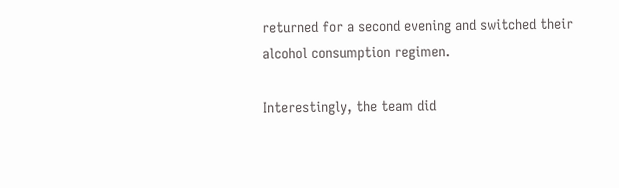returned for a second evening and switched their alcohol consumption regimen.

Interestingly, the team did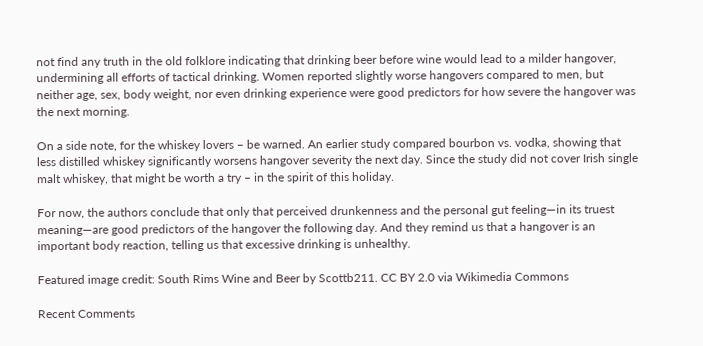not find any truth in the old folklore indicating that drinking beer before wine would lead to a milder hangover, undermining all efforts of tactical drinking. Women reported slightly worse hangovers compared to men, but neither age, sex, body weight, nor even drinking experience were good predictors for how severe the hangover was the next morning.

On a side note, for the whiskey lovers – be warned. An earlier study compared bourbon vs. vodka, showing that less distilled whiskey significantly worsens hangover severity the next day. Since the study did not cover Irish single malt whiskey, that might be worth a try – in the spirit of this holiday.

For now, the authors conclude that only that perceived drunkenness and the personal gut feeling—in its truest meaning—are good predictors of the hangover the following day. And they remind us that a hangover is an important body reaction, telling us that excessive drinking is unhealthy.

Featured image credit: South Rims Wine and Beer by Scottb211. CC BY 2.0 via Wikimedia Commons

Recent Comments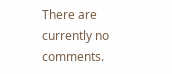There are currently no comments.